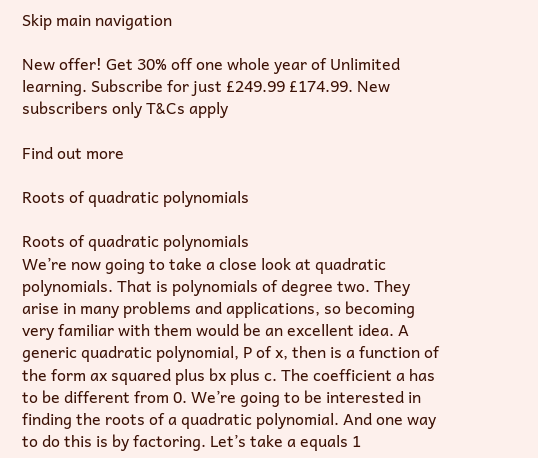Skip main navigation

New offer! Get 30% off one whole year of Unlimited learning. Subscribe for just £249.99 £174.99. New subscribers only T&Cs apply

Find out more

Roots of quadratic polynomials

Roots of quadratic polynomials
We’re now going to take a close look at quadratic polynomials. That is polynomials of degree two. They arise in many problems and applications, so becoming very familiar with them would be an excellent idea. A generic quadratic polynomial, P of x, then is a function of the form ax squared plus bx plus c. The coefficient a has to be different from 0. We’re going to be interested in finding the roots of a quadratic polynomial. And one way to do this is by factoring. Let’s take a equals 1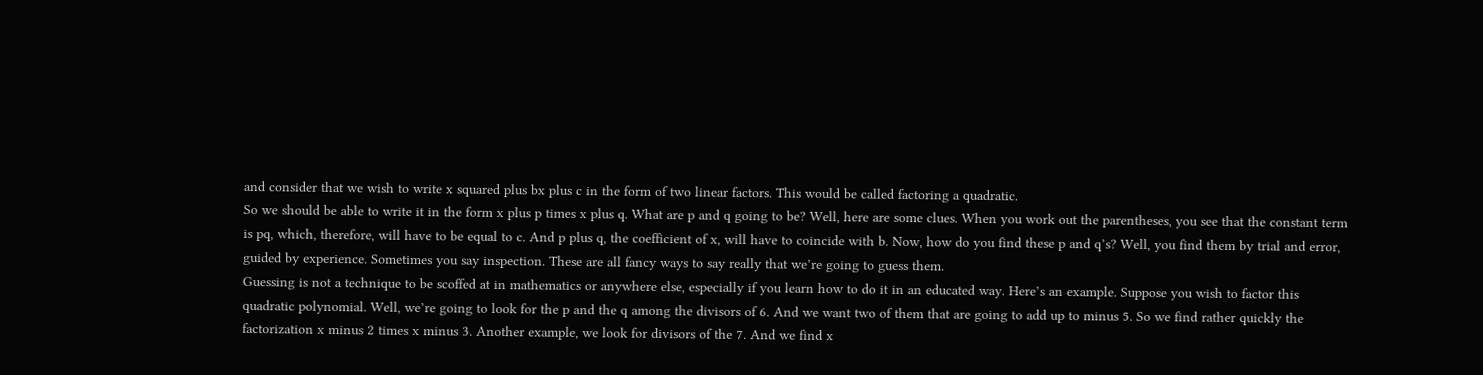and consider that we wish to write x squared plus bx plus c in the form of two linear factors. This would be called factoring a quadratic.
So we should be able to write it in the form x plus p times x plus q. What are p and q going to be? Well, here are some clues. When you work out the parentheses, you see that the constant term is pq, which, therefore, will have to be equal to c. And p plus q, the coefficient of x, will have to coincide with b. Now, how do you find these p and q’s? Well, you find them by trial and error, guided by experience. Sometimes you say inspection. These are all fancy ways to say really that we’re going to guess them.
Guessing is not a technique to be scoffed at in mathematics or anywhere else, especially if you learn how to do it in an educated way. Here’s an example. Suppose you wish to factor this quadratic polynomial. Well, we’re going to look for the p and the q among the divisors of 6. And we want two of them that are going to add up to minus 5. So we find rather quickly the factorization x minus 2 times x minus 3. Another example, we look for divisors of the 7. And we find x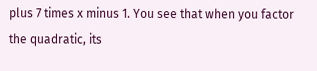plus 7 times x minus 1. You see that when you factor the quadratic, its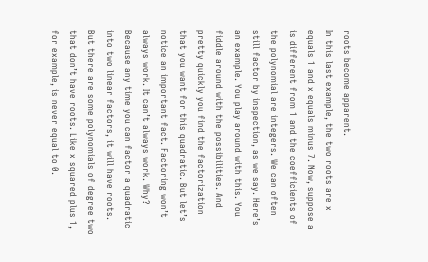roots become apparent.
In this last example, the two roots are x equals 1 and x equals minus 7. Now, suppose a is different from 1 and the coefficients of the polynomial are integers. We can often still factor by inspection, as we say. Here’s an example. You play around with this. You fiddle around with the possibilities. And pretty quickly you find the factorization that you want for this quadratic. But let’s notice an important fact. Factoring won’t always work. It can’t always work. Why? Because any time you can factor a quadratic into two linear factors, it will have roots. But there are some polynomials of degree two that don’t have roots. Like x squared plus 1, for example, is never equal to 0.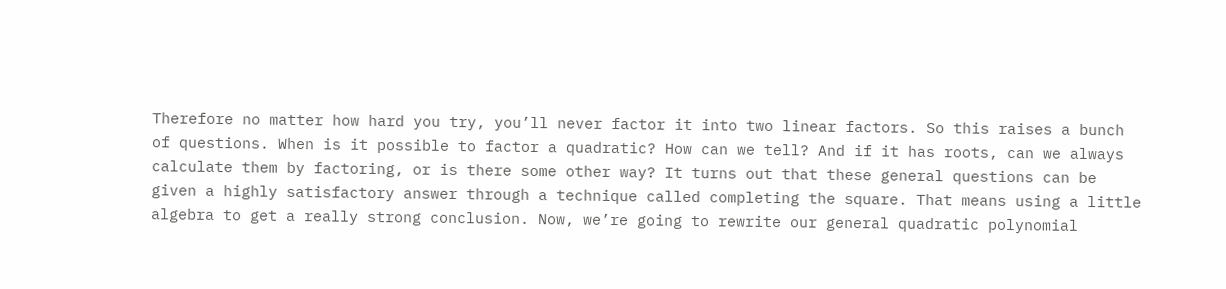Therefore no matter how hard you try, you’ll never factor it into two linear factors. So this raises a bunch of questions. When is it possible to factor a quadratic? How can we tell? And if it has roots, can we always calculate them by factoring, or is there some other way? It turns out that these general questions can be given a highly satisfactory answer through a technique called completing the square. That means using a little algebra to get a really strong conclusion. Now, we’re going to rewrite our general quadratic polynomial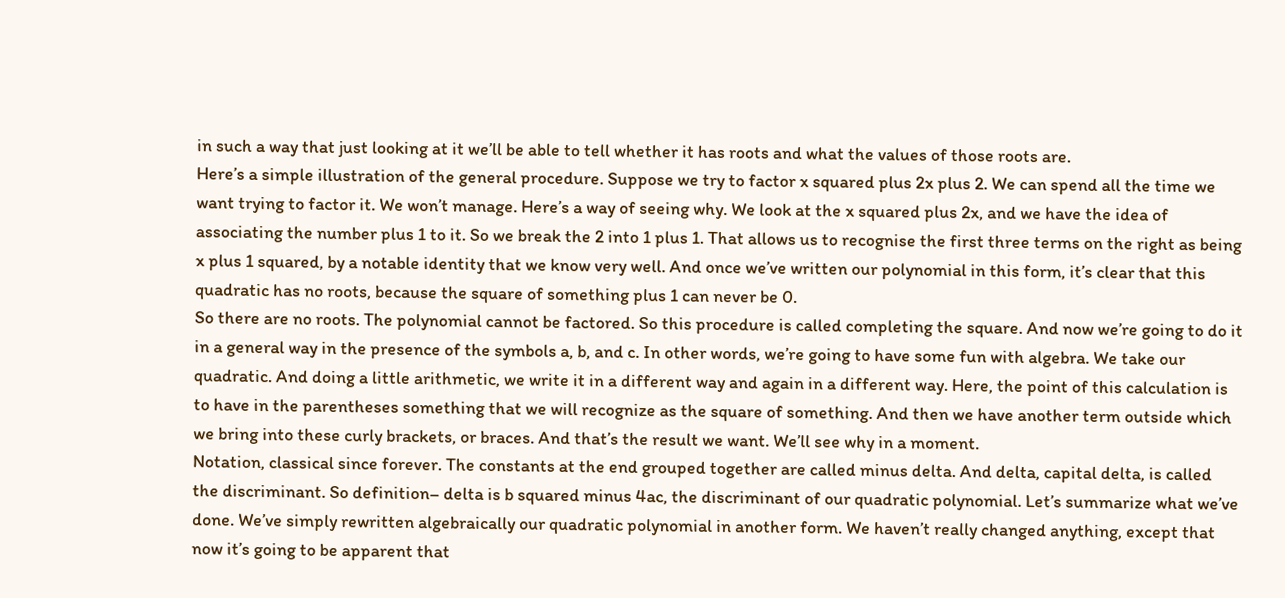in such a way that just looking at it we’ll be able to tell whether it has roots and what the values of those roots are.
Here’s a simple illustration of the general procedure. Suppose we try to factor x squared plus 2x plus 2. We can spend all the time we want trying to factor it. We won’t manage. Here’s a way of seeing why. We look at the x squared plus 2x, and we have the idea of associating the number plus 1 to it. So we break the 2 into 1 plus 1. That allows us to recognise the first three terms on the right as being x plus 1 squared, by a notable identity that we know very well. And once we’ve written our polynomial in this form, it’s clear that this quadratic has no roots, because the square of something plus 1 can never be 0.
So there are no roots. The polynomial cannot be factored. So this procedure is called completing the square. And now we’re going to do it in a general way in the presence of the symbols a, b, and c. In other words, we’re going to have some fun with algebra. We take our quadratic. And doing a little arithmetic, we write it in a different way and again in a different way. Here, the point of this calculation is to have in the parentheses something that we will recognize as the square of something. And then we have another term outside which we bring into these curly brackets, or braces. And that’s the result we want. We’ll see why in a moment.
Notation, classical since forever. The constants at the end grouped together are called minus delta. And delta, capital delta, is called the discriminant. So definition– delta is b squared minus 4ac, the discriminant of our quadratic polynomial. Let’s summarize what we’ve done. We’ve simply rewritten algebraically our quadratic polynomial in another form. We haven’t really changed anything, except that now it’s going to be apparent that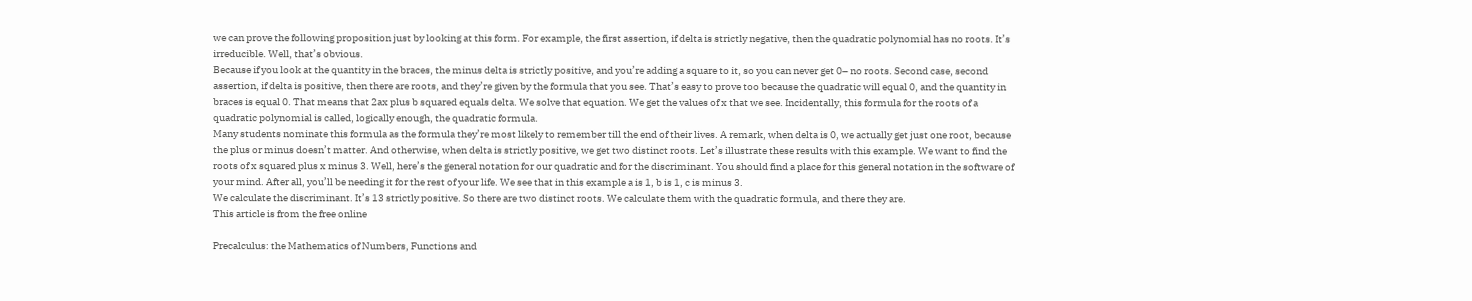we can prove the following proposition just by looking at this form. For example, the first assertion, if delta is strictly negative, then the quadratic polynomial has no roots. It’s irreducible. Well, that’s obvious.
Because if you look at the quantity in the braces, the minus delta is strictly positive, and you’re adding a square to it, so you can never get 0– no roots. Second case, second assertion, if delta is positive, then there are roots, and they’re given by the formula that you see. That’s easy to prove too because the quadratic will equal 0, and the quantity in braces is equal 0. That means that 2ax plus b squared equals delta. We solve that equation. We get the values of x that we see. Incidentally, this formula for the roots of a quadratic polynomial is called, logically enough, the quadratic formula.
Many students nominate this formula as the formula they’re most likely to remember till the end of their lives. A remark, when delta is 0, we actually get just one root, because the plus or minus doesn’t matter. And otherwise, when delta is strictly positive, we get two distinct roots. Let’s illustrate these results with this example. We want to find the roots of x squared plus x minus 3. Well, here’s the general notation for our quadratic and for the discriminant. You should find a place for this general notation in the software of your mind. After all, you’ll be needing it for the rest of your life. We see that in this example a is 1, b is 1, c is minus 3.
We calculate the discriminant. It’s 13 strictly positive. So there are two distinct roots. We calculate them with the quadratic formula, and there they are.
This article is from the free online

Precalculus: the Mathematics of Numbers, Functions and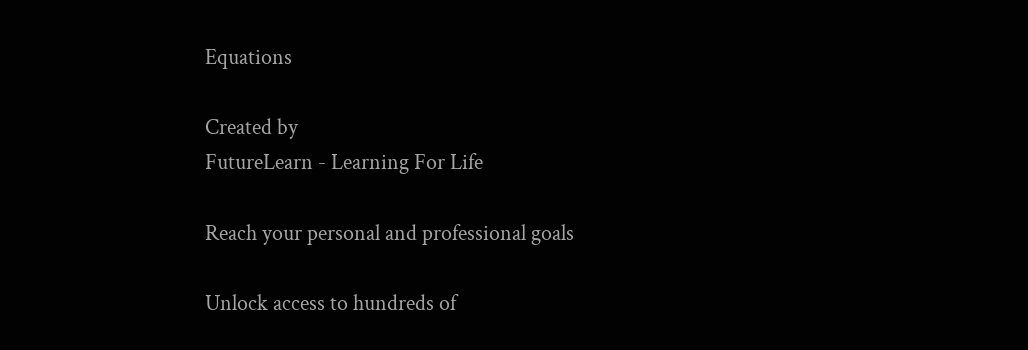Equations

Created by
FutureLearn - Learning For Life

Reach your personal and professional goals

Unlock access to hundreds of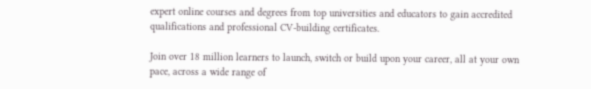expert online courses and degrees from top universities and educators to gain accredited qualifications and professional CV-building certificates.

Join over 18 million learners to launch, switch or build upon your career, all at your own pace, across a wide range of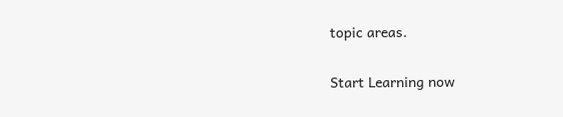topic areas.

Start Learning now